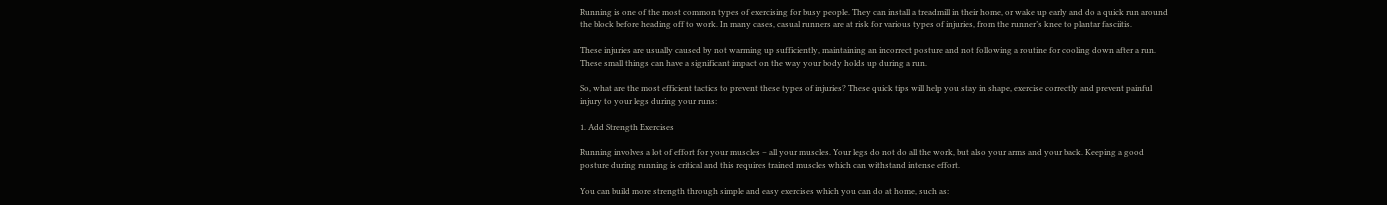Running is one of the most common types of exercising for busy people. They can install a treadmill in their home, or wake up early and do a quick run around the block before heading off to work. In many cases, casual runners are at risk for various types of injuries, from the runner’s knee to plantar fasciitis.

These injuries are usually caused by not warming up sufficiently, maintaining an incorrect posture and not following a routine for cooling down after a run. These small things can have a significant impact on the way your body holds up during a run.

So, what are the most efficient tactics to prevent these types of injuries? These quick tips will help you stay in shape, exercise correctly and prevent painful injury to your legs during your runs:

1. Add Strength Exercises

Running involves a lot of effort for your muscles – all your muscles. Your legs do not do all the work, but also your arms and your back. Keeping a good posture during running is critical and this requires trained muscles which can withstand intense effort.

You can build more strength through simple and easy exercises which you can do at home, such as: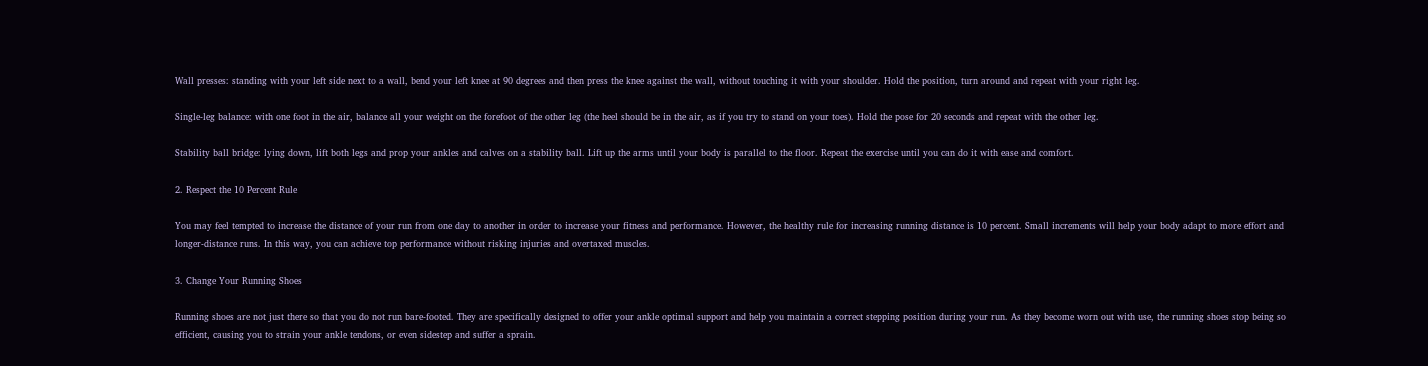Wall presses: standing with your left side next to a wall, bend your left knee at 90 degrees and then press the knee against the wall, without touching it with your shoulder. Hold the position, turn around and repeat with your right leg.

Single-leg balance: with one foot in the air, balance all your weight on the forefoot of the other leg (the heel should be in the air, as if you try to stand on your toes). Hold the pose for 20 seconds and repeat with the other leg.

Stability ball bridge: lying down, lift both legs and prop your ankles and calves on a stability ball. Lift up the arms until your body is parallel to the floor. Repeat the exercise until you can do it with ease and comfort.

2. Respect the 10 Percent Rule

You may feel tempted to increase the distance of your run from one day to another in order to increase your fitness and performance. However, the healthy rule for increasing running distance is 10 percent. Small increments will help your body adapt to more effort and longer-distance runs. In this way, you can achieve top performance without risking injuries and overtaxed muscles.

3. Change Your Running Shoes

Running shoes are not just there so that you do not run bare-footed. They are specifically designed to offer your ankle optimal support and help you maintain a correct stepping position during your run. As they become worn out with use, the running shoes stop being so efficient, causing you to strain your ankle tendons, or even sidestep and suffer a sprain.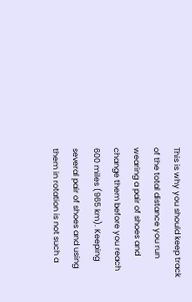This is why you should keep track of the total distance you run wearing a pair of shoes and change them before you reach 600 miles (965 km). Keeping several pair of shoes and using them in rotation is not such a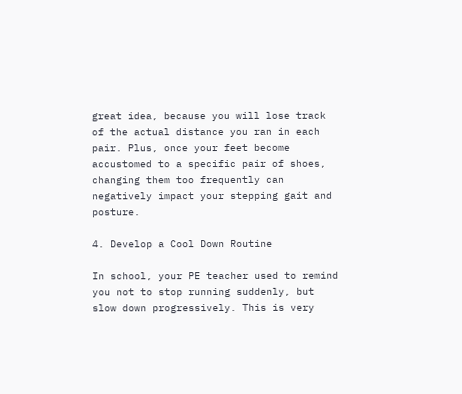great idea, because you will lose track of the actual distance you ran in each pair. Plus, once your feet become accustomed to a specific pair of shoes, changing them too frequently can negatively impact your stepping gait and posture.

4. Develop a Cool Down Routine

In school, your PE teacher used to remind you not to stop running suddenly, but slow down progressively. This is very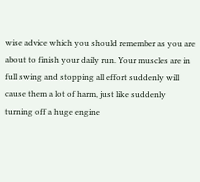wise advice which you should remember as you are about to finish your daily run. Your muscles are in full swing and stopping all effort suddenly will cause them a lot of harm, just like suddenly turning off a huge engine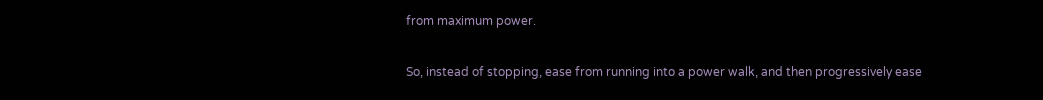from maximum power.

So, instead of stopping, ease from running into a power walk, and then progressively ease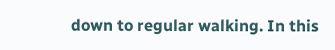down to regular walking. In this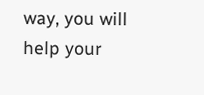way, you will help your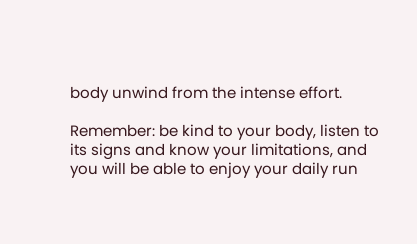body unwind from the intense effort.

Remember: be kind to your body, listen to its signs and know your limitations, and you will be able to enjoy your daily run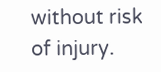without risk of injury.